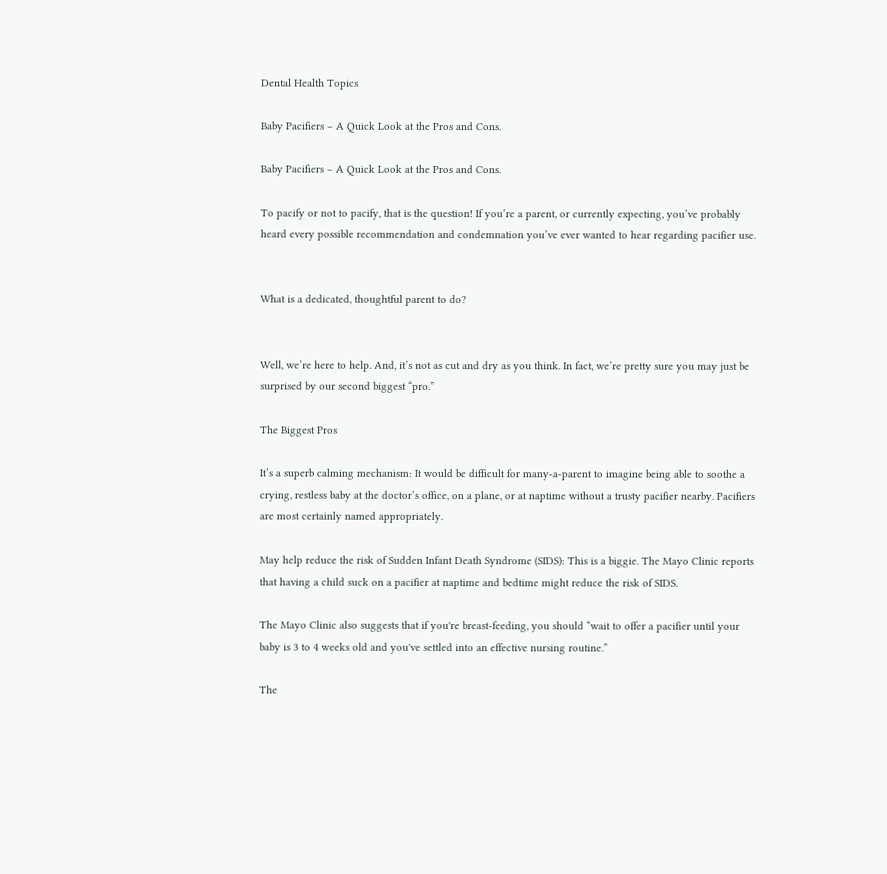Dental Health Topics

Baby Pacifiers – A Quick Look at the Pros and Cons.

Baby Pacifiers – A Quick Look at the Pros and Cons.

To pacify or not to pacify, that is the question! If you’re a parent, or currently expecting, you’ve probably heard every possible recommendation and condemnation you’ve ever wanted to hear regarding pacifier use.


What is a dedicated, thoughtful parent to do?


Well, we’re here to help. And, it’s not as cut and dry as you think. In fact, we’re pretty sure you may just be surprised by our second biggest “pro.”

The Biggest Pros

It’s a superb calming mechanism: It would be difficult for many-a-parent to imagine being able to soothe a crying, restless baby at the doctor’s office, on a plane, or at naptime without a trusty pacifier nearby. Pacifiers are most certainly named appropriately.

May help reduce the risk of Sudden Infant Death Syndrome (SIDS): This is a biggie. The Mayo Clinic reports that having a child suck on a pacifier at naptime and bedtime might reduce the risk of SIDS.

The Mayo Clinic also suggests that if you're breast-feeding, you should “wait to offer a pacifier until your baby is 3 to 4 weeks old and you've settled into an effective nursing routine.”

The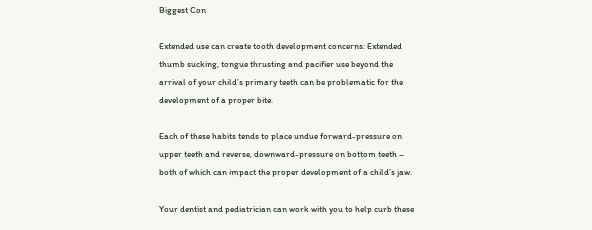Biggest Con

Extended use can create tooth development concerns: Extended thumb sucking, tongue thrusting and pacifier use beyond the arrival of your child’s primary teeth can be problematic for the development of a proper bite.

Each of these habits tends to place undue forward-pressure on upper teeth and reverse, downward-pressure on bottom teeth – both of which can impact the proper development of a child’s jaw.

Your dentist and pediatrician can work with you to help curb these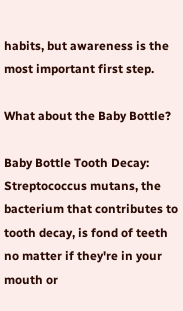habits, but awareness is the most important first step.

What about the Baby Bottle?

Baby Bottle Tooth Decay: Streptococcus mutans, the bacterium that contributes to tooth decay, is fond of teeth no matter if they're in your mouth or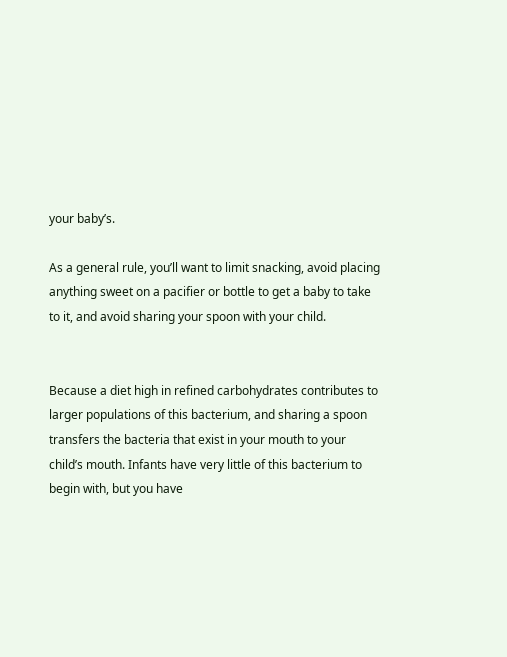your baby’s.

As a general rule, you’ll want to limit snacking, avoid placing anything sweet on a pacifier or bottle to get a baby to take to it, and avoid sharing your spoon with your child.


Because a diet high in refined carbohydrates contributes to larger populations of this bacterium, and sharing a spoon transfers the bacteria that exist in your mouth to your child’s mouth. Infants have very little of this bacterium to begin with, but you have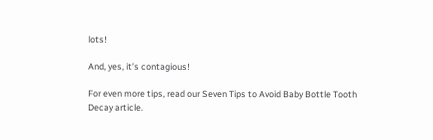lots!

And, yes, it’s contagious!

For even more tips, read our Seven Tips to Avoid Baby Bottle Tooth Decay article.